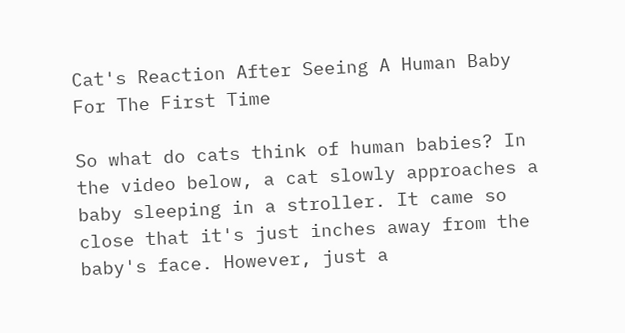Cat's Reaction After Seeing A Human Baby For The First Time

So what do cats think of human babies? In the video below, a cat slowly approaches a baby sleeping in a stroller. It came so close that it's just inches away from the baby's face. However, just a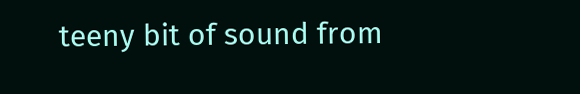teeny bit of sound from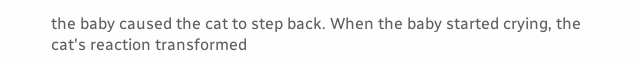the baby caused the cat to step back. When the baby started crying, the cat's reaction transformed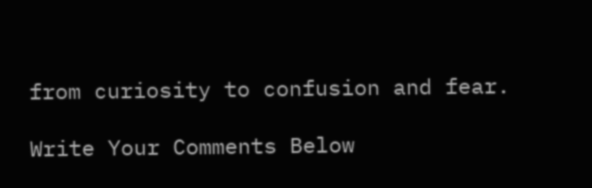from curiosity to confusion and fear.

Write Your Comments Below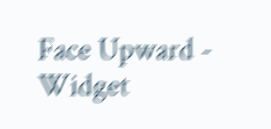Face Upward - Widget